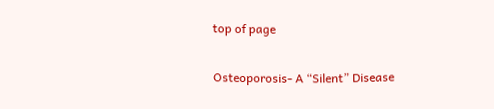top of page

Osteoporosis- A “Silent” Disease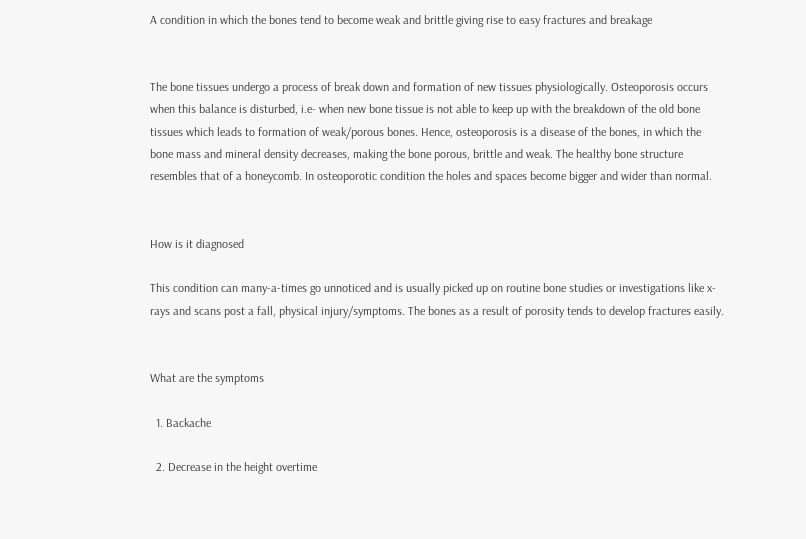A condition in which the bones tend to become weak and brittle giving rise to easy fractures and breakage


The bone tissues undergo a process of break down and formation of new tissues physiologically. Osteoporosis occurs when this balance is disturbed, i.e- when new bone tissue is not able to keep up with the breakdown of the old bone tissues which leads to formation of weak/porous bones. Hence, osteoporosis is a disease of the bones, in which the bone mass and mineral density decreases, making the bone porous, brittle and weak. The healthy bone structure resembles that of a honeycomb. In osteoporotic condition the holes and spaces become bigger and wider than normal.


How is it diagnosed

This condition can many-a-times go unnoticed and is usually picked up on routine bone studies or investigations like x-rays and scans post a fall, physical injury/symptoms. The bones as a result of porosity tends to develop fractures easily.


What are the symptoms

  1. Backache

  2. Decrease in the height overtime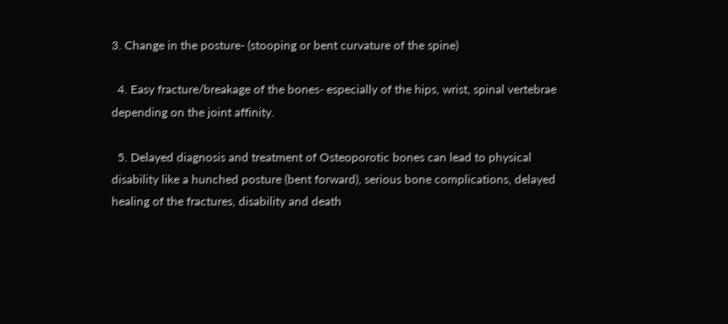3. Change in the posture- (stooping or bent curvature of the spine)

  4. Easy fracture/breakage of the bones- especially of the hips, wrist, spinal vertebrae depending on the joint affinity.

  5. Delayed diagnosis and treatment of Osteoporotic bones can lead to physical disability like a hunched posture (bent forward), serious bone complications, delayed healing of the fractures, disability and death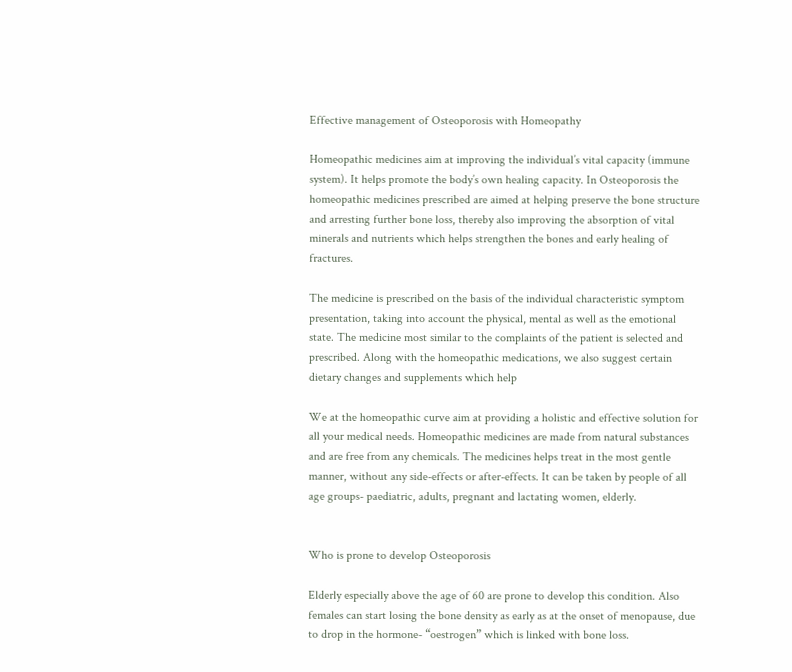Effective management of Osteoporosis with Homeopathy

Homeopathic medicines aim at improving the individual’s vital capacity (immune system). It helps promote the body’s own healing capacity. In Osteoporosis the homeopathic medicines prescribed are aimed at helping preserve the bone structure and arresting further bone loss, thereby also improving the absorption of vital minerals and nutrients which helps strengthen the bones and early healing of fractures.

The medicine is prescribed on the basis of the individual characteristic symptom presentation, taking into account the physical, mental as well as the emotional state. The medicine most similar to the complaints of the patient is selected and prescribed. Along with the homeopathic medications, we also suggest certain dietary changes and supplements which help

We at the homeopathic curve aim at providing a holistic and effective solution for all your medical needs. Homeopathic medicines are made from natural substances and are free from any chemicals. The medicines helps treat in the most gentle manner, without any side-effects or after-effects. It can be taken by people of all age groups- paediatric, adults, pregnant and lactating women, elderly.


Who is prone to develop Osteoporosis

Elderly especially above the age of 60 are prone to develop this condition. Also females can start losing the bone density as early as at the onset of menopause, due to drop in the hormone- “oestrogen” which is linked with bone loss.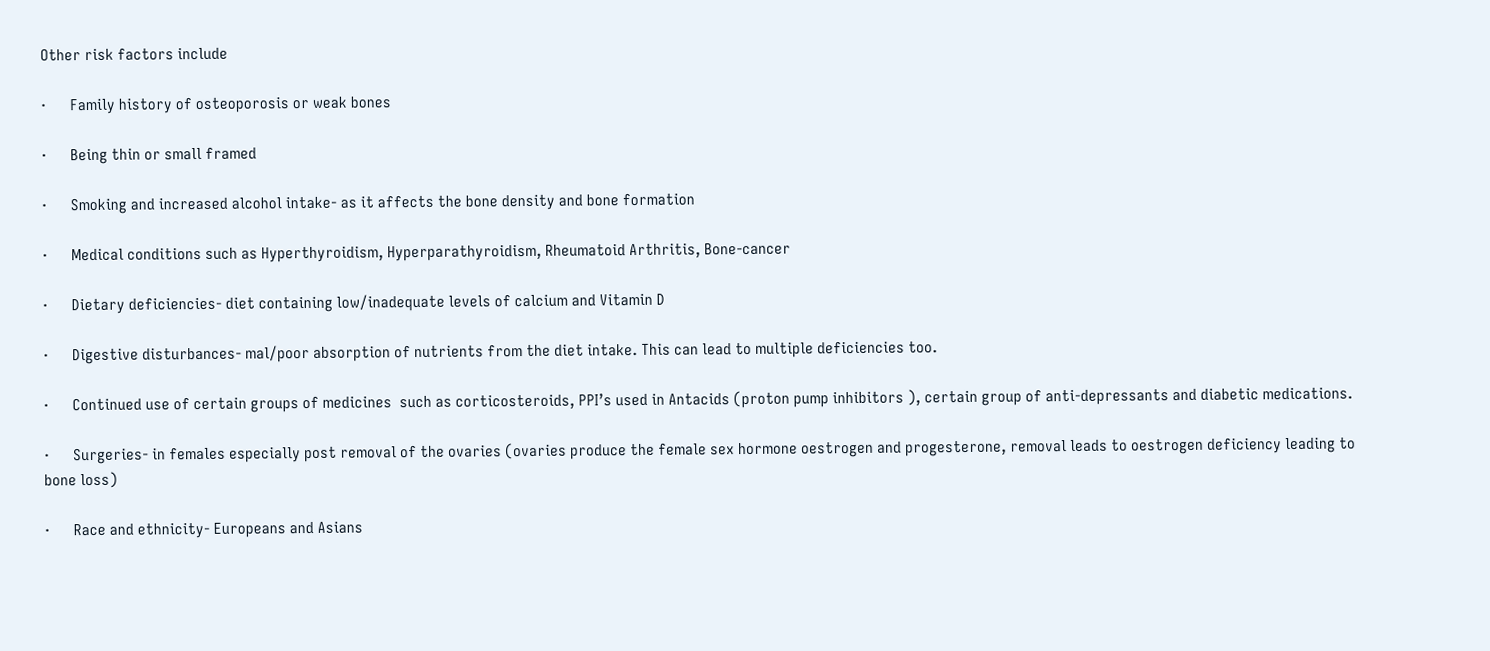Other risk factors include

·      Family history of osteoporosis or weak bones

·      Being thin or small framed

·      Smoking and increased alcohol intake- as it affects the bone density and bone formation

·      Medical conditions such as Hyperthyroidism, Hyperparathyroidism, Rheumatoid Arthritis, Bone-cancer

·      Dietary deficiencies- diet containing low/inadequate levels of calcium and Vitamin D

·      Digestive disturbances- mal/poor absorption of nutrients from the diet intake. This can lead to multiple deficiencies too.

·      Continued use of certain groups of medicines  such as corticosteroids, PPI’s used in Antacids (proton pump inhibitors ), certain group of anti-depressants and diabetic medications.

·      Surgeries- in females especially post removal of the ovaries (ovaries produce the female sex hormone oestrogen and progesterone, removal leads to oestrogen deficiency leading to bone loss)

·      Race and ethnicity- Europeans and Asians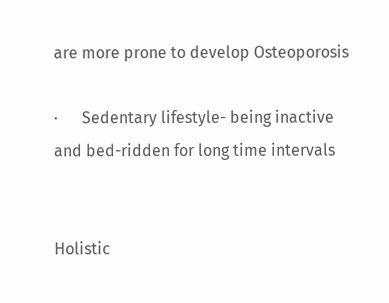are more prone to develop Osteoporosis

·      Sedentary lifestyle- being inactive and bed-ridden for long time intervals


Holistic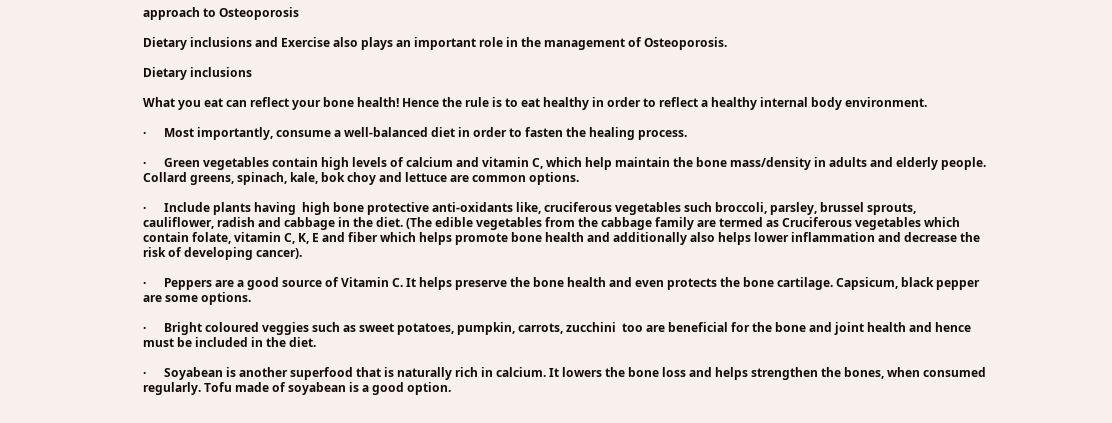approach to Osteoporosis

Dietary inclusions and Exercise also plays an important role in the management of Osteoporosis.

Dietary inclusions

What you eat can reflect your bone health! Hence the rule is to eat healthy in order to reflect a healthy internal body environment.

·      Most importantly, consume a well-balanced diet in order to fasten the healing process.

·      Green vegetables contain high levels of calcium and vitamin C, which help maintain the bone mass/density in adults and elderly people. Collard greens, spinach, kale, bok choy and lettuce are common options.

·      Include plants having  high bone protective anti-oxidants like, cruciferous vegetables such broccoli, parsley, brussel sprouts, cauliflower, radish and cabbage in the diet. (The edible vegetables from the cabbage family are termed as Cruciferous vegetables which contain folate, vitamin C, K, E and fiber which helps promote bone health and additionally also helps lower inflammation and decrease the risk of developing cancer).

·      Peppers are a good source of Vitamin C. It helps preserve the bone health and even protects the bone cartilage. Capsicum, black pepper are some options.

·      Bright coloured veggies such as sweet potatoes, pumpkin, carrots, zucchini  too are beneficial for the bone and joint health and hence must be included in the diet.

·      Soyabean is another superfood that is naturally rich in calcium. It lowers the bone loss and helps strengthen the bones, when consumed regularly. Tofu made of soyabean is a good option.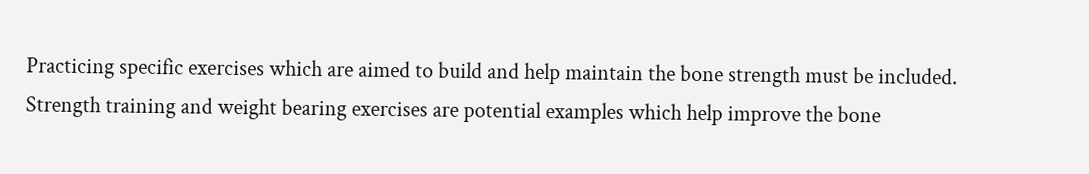Practicing specific exercises which are aimed to build and help maintain the bone strength must be included. Strength training and weight bearing exercises are potential examples which help improve the bone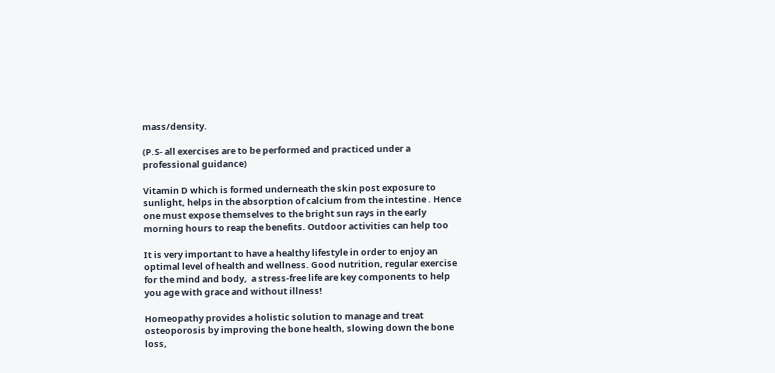mass/density.

(P.S- all exercises are to be performed and practiced under a professional guidance)

Vitamin D which is formed underneath the skin post exposure to sunlight, helps in the absorption of calcium from the intestine . Hence one must expose themselves to the bright sun rays in the early morning hours to reap the benefits. Outdoor activities can help too

It is very important to have a healthy lifestyle in order to enjoy an optimal level of health and wellness. Good nutrition, regular exercise for the mind and body,  a stress-free life are key components to help you age with grace and without illness!

Homeopathy provides a holistic solution to manage and treat osteoporosis by improving the bone health, slowing down the bone loss,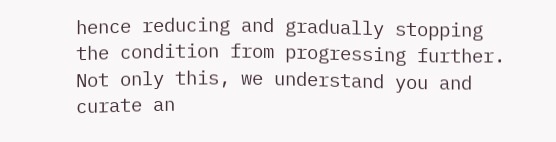hence reducing and gradually stopping the condition from progressing further. Not only this, we understand you and curate an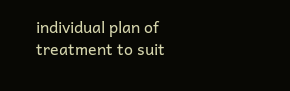individual plan of treatment to suit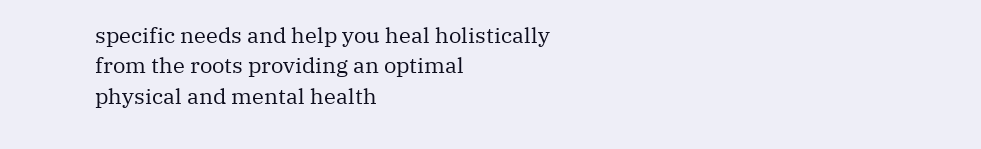specific needs and help you heal holistically from the roots providing an optimal physical and mental health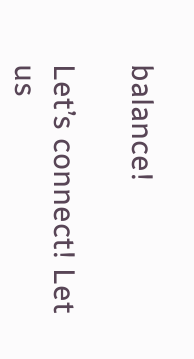balance!

Let’s connect! Let us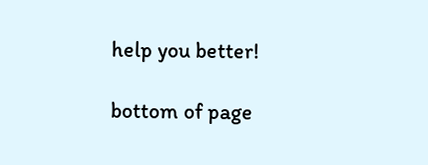help you better!

bottom of page